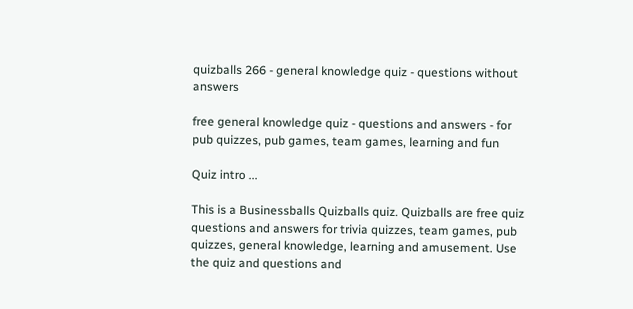quizballs 266 - general knowledge quiz - questions without answers

free general knowledge quiz - questions and answers - for pub quizzes, pub games, team games, learning and fun

Quiz intro ...

This is a Businessballs Quizballs quiz. Quizballs are free quiz questions and answers for trivia quizzes, team games, pub quizzes, general knowledge, learning and amusement. Use the quiz and questions and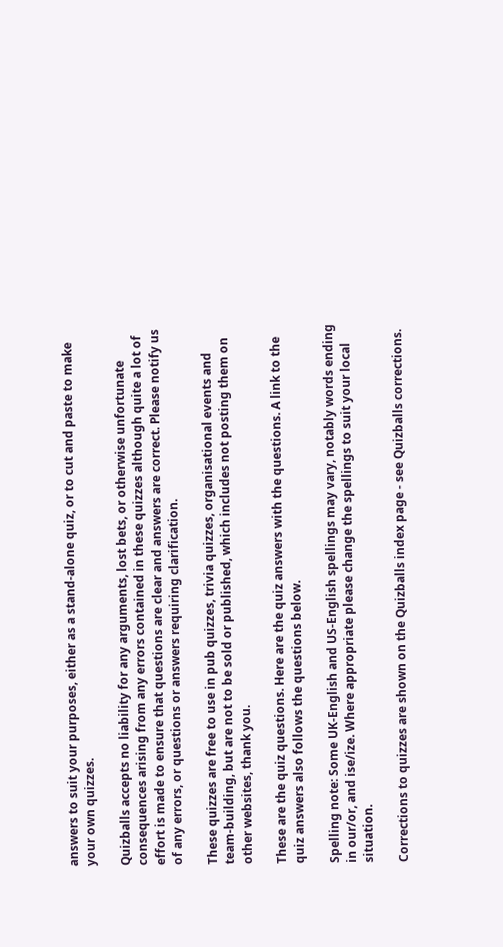answers to suit your purposes, either as a stand-alone quiz, or to cut and paste to make your own quizzes.

Quizballs accepts no liability for any arguments, lost bets, or otherwise unfortunate consequences arising from any errors contained in these quizzes although quite a lot of effort is made to ensure that questions are clear and answers are correct. Please notify us of any errors, or questions or answers requiring clarification.

These quizzes are free to use in pub quizzes, trivia quizzes, organisational events and team-building, but are not to be sold or published, which includes not posting them on other websites, thank you.

These are the quiz questions. Here are the quiz answers with the questions. A link to the quiz answers also follows the questions below.

Spelling note: Some UK-English and US-English spellings may vary, notably words ending in our/or, and ise/ize. Where appropriate please change the spellings to suit your local situation.

Corrections to quizzes are shown on the Quizballs index page - see Quizballs corrections.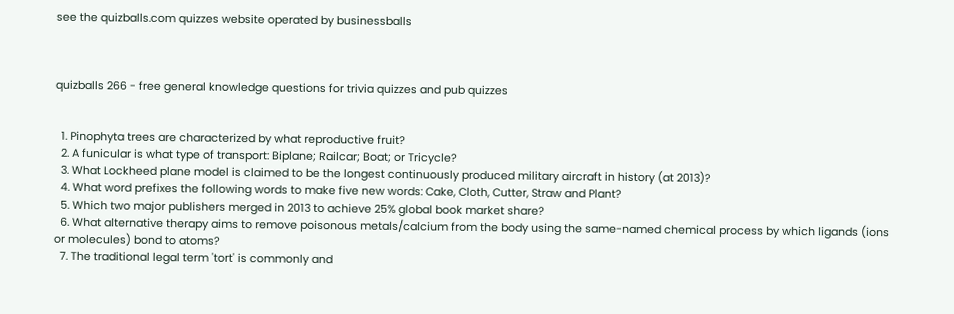see the quizballs.com quizzes website operated by businessballs



quizballs 266 - free general knowledge questions for trivia quizzes and pub quizzes


  1. Pinophyta trees are characterized by what reproductive fruit?
  2. A funicular is what type of transport: Biplane; Railcar; Boat; or Tricycle?
  3. What Lockheed plane model is claimed to be the longest continuously produced military aircraft in history (at 2013)?
  4. What word prefixes the following words to make five new words: Cake, Cloth, Cutter, Straw and Plant?
  5. Which two major publishers merged in 2013 to achieve 25% global book market share?
  6. What alternative therapy aims to remove poisonous metals/calcium from the body using the same-named chemical process by which ligands (ions or molecules) bond to atoms?
  7. The traditional legal term 'tort' is commonly and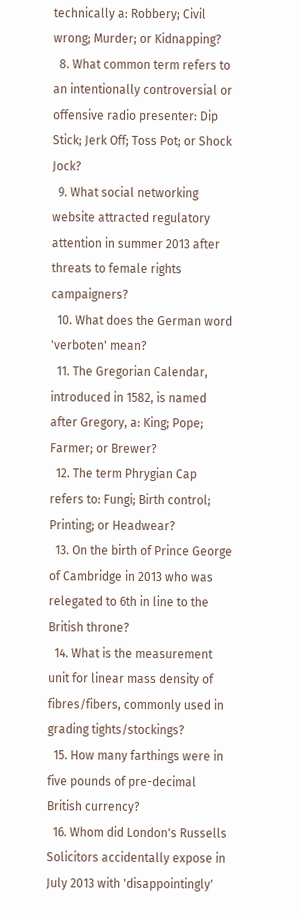technically a: Robbery; Civil wrong; Murder; or Kidnapping?
  8. What common term refers to an intentionally controversial or offensive radio presenter: Dip Stick; Jerk Off; Toss Pot; or Shock Jock?
  9. What social networking website attracted regulatory attention in summer 2013 after threats to female rights campaigners?
  10. What does the German word 'verboten' mean?
  11. The Gregorian Calendar, introduced in 1582, is named after Gregory, a: King; Pope; Farmer; or Brewer?
  12. The term Phrygian Cap refers to: Fungi; Birth control; Printing; or Headwear?
  13. On the birth of Prince George of Cambridge in 2013 who was relegated to 6th in line to the British throne?
  14. What is the measurement unit for linear mass density of fibres/fibers, commonly used in grading tights/stockings?
  15. How many farthings were in five pounds of pre-decimal British currency?
  16. Whom did London's Russells Solicitors accidentally expose in July 2013 with 'disappointingly'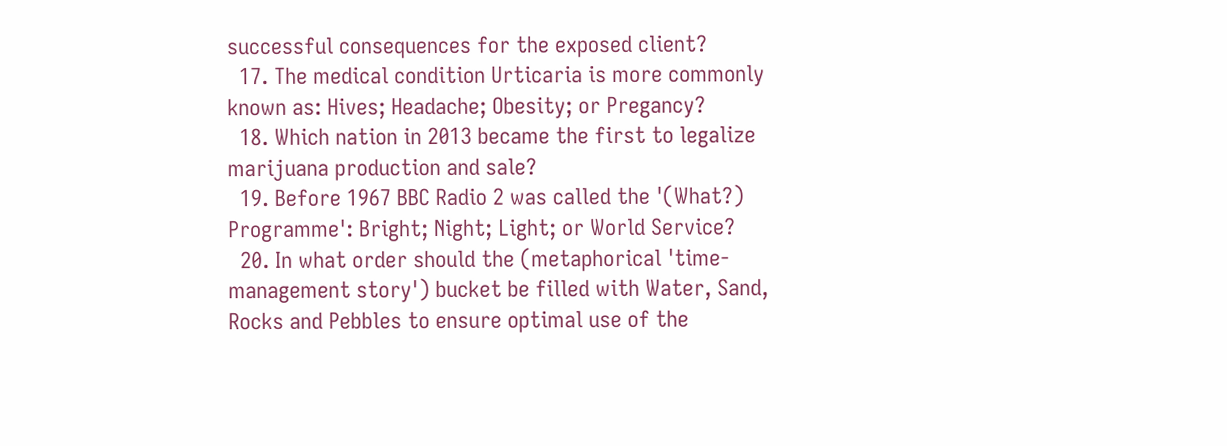successful consequences for the exposed client?
  17. The medical condition Urticaria is more commonly known as: Hives; Headache; Obesity; or Pregancy?
  18. Which nation in 2013 became the first to legalize marijuana production and sale?
  19. Before 1967 BBC Radio 2 was called the '(What?) Programme': Bright; Night; Light; or World Service?
  20. In what order should the (metaphorical 'time-management story') bucket be filled with Water, Sand, Rocks and Pebbles to ensure optimal use of the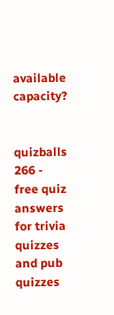available capacity?


quizballs 266 - free quiz answers for trivia quizzes and pub quizzes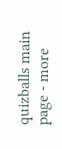quizballs main page - more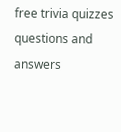free trivia quizzes questions and answers